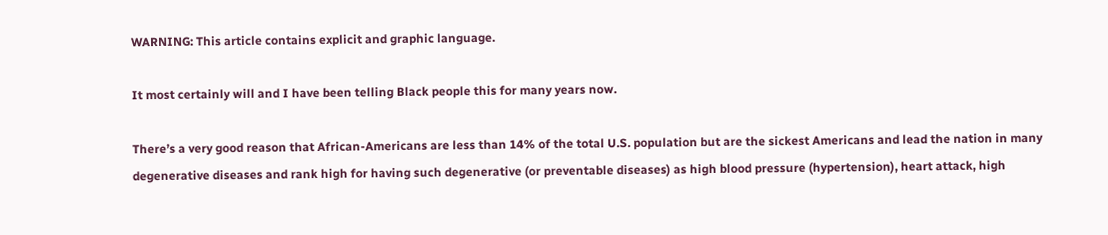WARNING: This article contains explicit and graphic language.

It most certainly will and I have been telling Black people this for many years now.

There’s a very good reason that African-Americans are less than 14% of the total U.S. population but are the sickest Americans and lead the nation in many degenerative diseases and rank high for having such degenerative (or preventable diseases) as high blood pressure (hypertension), heart attack, high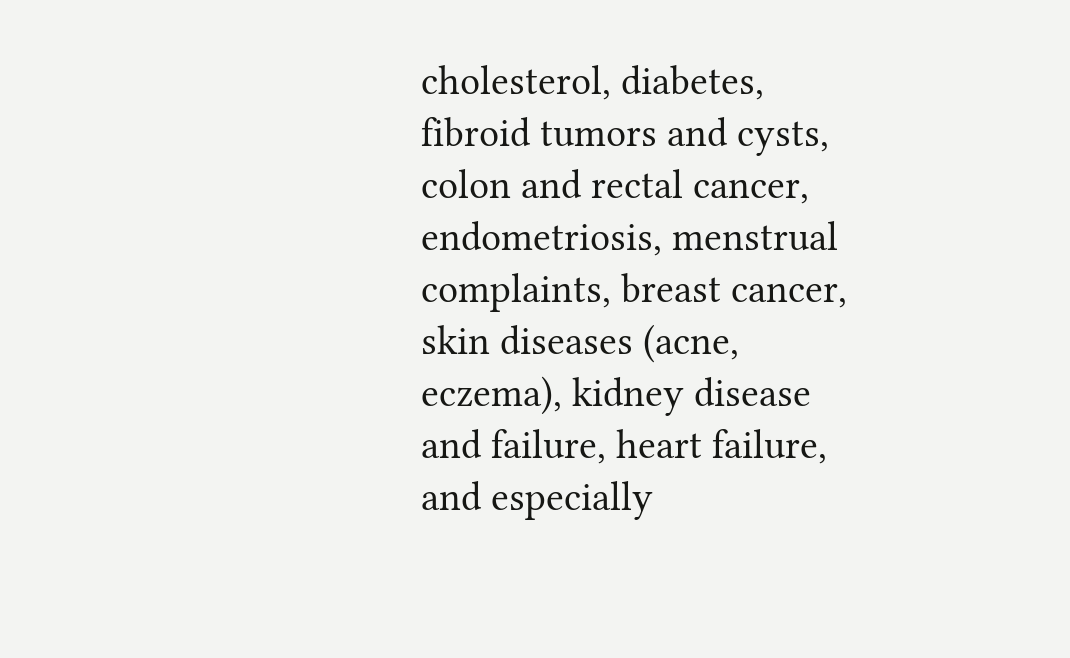cholesterol, diabetes, fibroid tumors and cysts, colon and rectal cancer, endometriosis, menstrual complaints, breast cancer, skin diseases (acne, eczema), kidney disease and failure, heart failure, and especially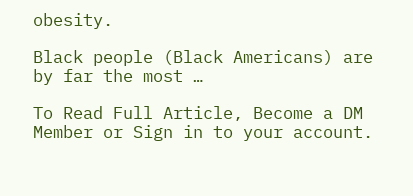obesity.

Black people (Black Americans) are by far the most …

To Read Full Article, Become a DM Member or Sign in to your account.